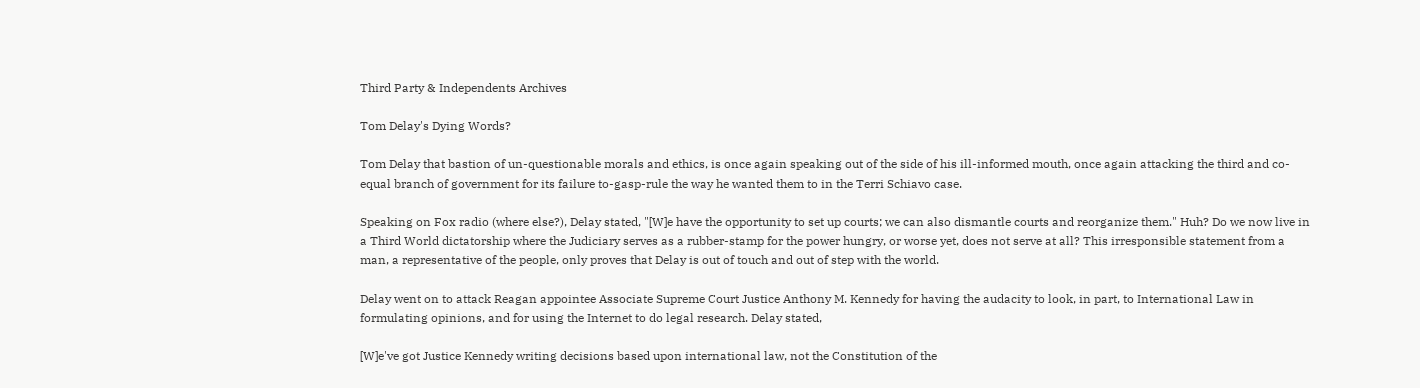Third Party & Independents Archives

Tom Delay's Dying Words?

Tom Delay that bastion of un-questionable morals and ethics, is once again speaking out of the side of his ill-informed mouth, once again attacking the third and co-equal branch of government for its failure to-gasp-rule the way he wanted them to in the Terri Schiavo case.

Speaking on Fox radio (where else?), Delay stated, "[W]e have the opportunity to set up courts; we can also dismantle courts and reorganize them." Huh? Do we now live in a Third World dictatorship where the Judiciary serves as a rubber-stamp for the power hungry, or worse yet, does not serve at all? This irresponsible statement from a man, a representative of the people, only proves that Delay is out of touch and out of step with the world.

Delay went on to attack Reagan appointee Associate Supreme Court Justice Anthony M. Kennedy for having the audacity to look, in part, to International Law in formulating opinions, and for using the Internet to do legal research. Delay stated,

[W]e've got Justice Kennedy writing decisions based upon international law, not the Constitution of the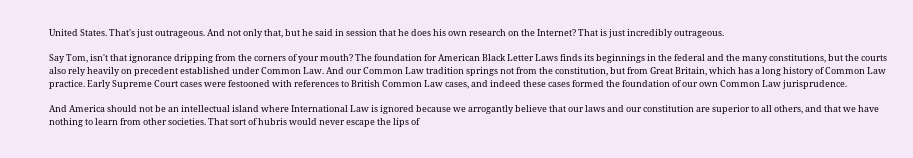United States. That's just outrageous. And not only that, but he said in session that he does his own research on the Internet? That is just incredibly outrageous.

Say Tom, isn't that ignorance dripping from the corners of your mouth? The foundation for American Black Letter Laws finds its beginnings in the federal and the many constitutions, but the courts also rely heavily on precedent established under Common Law. And our Common Law tradition springs not from the constitution, but from Great Britain, which has a long history of Common Law practice. Early Supreme Court cases were festooned with references to British Common Law cases, and indeed these cases formed the foundation of our own Common Law jurisprudence.

And America should not be an intellectual island where International Law is ignored because we arrogantly believe that our laws and our constitution are superior to all others, and that we have nothing to learn from other societies. That sort of hubris would never escape the lips of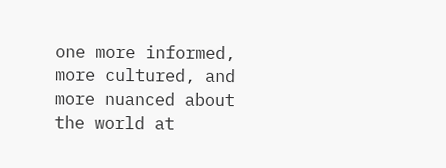one more informed, more cultured, and more nuanced about the world at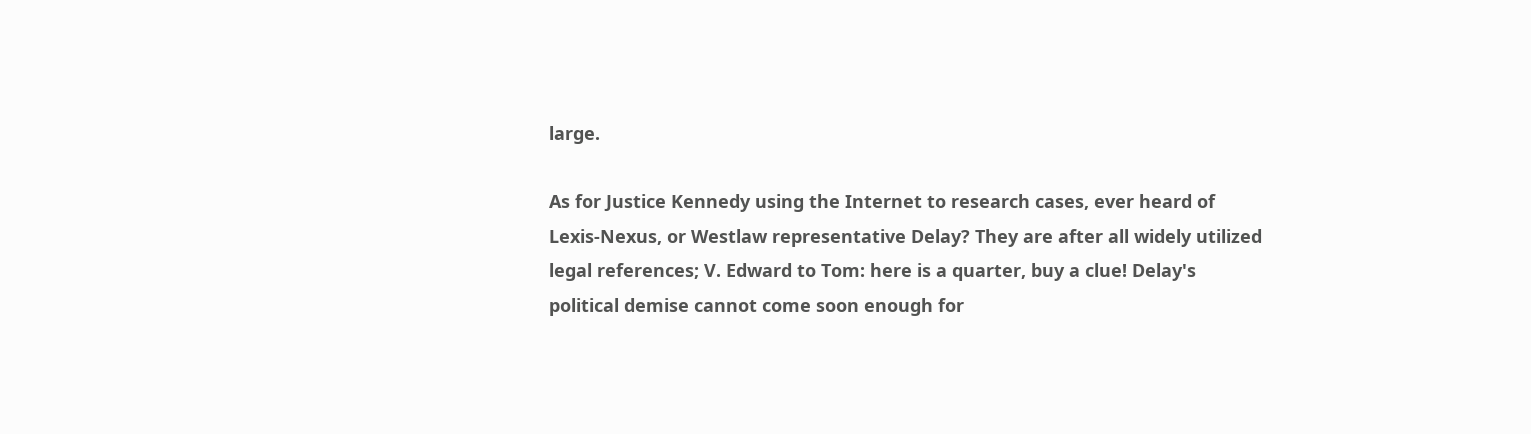large.

As for Justice Kennedy using the Internet to research cases, ever heard of Lexis-Nexus, or Westlaw representative Delay? They are after all widely utilized legal references; V. Edward to Tom: here is a quarter, buy a clue! Delay's political demise cannot come soon enough for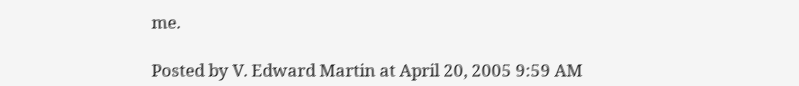me.

Posted by V. Edward Martin at April 20, 2005 9:59 AM